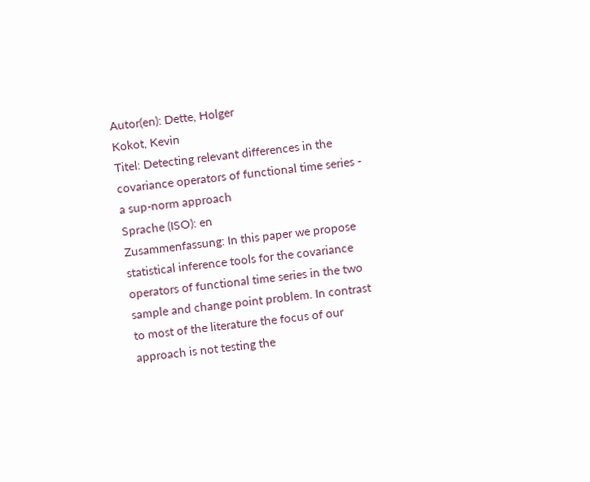Autor(en): Dette, Holger
Kokot, Kevin
Titel: Detecting relevant differences in the covariance operators of functional time series - a sup-norm approach
Sprache (ISO): en
Zusammenfassung: In this paper we propose statistical inference tools for the covariance operators of functional time series in the two sample and change point problem. In contrast to most of the literature the focus of our approach is not testing the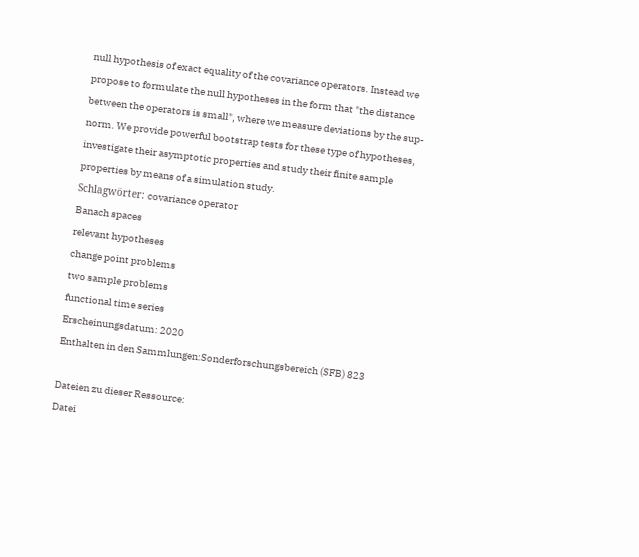null hypothesis of exact equality of the covariance operators. Instead we propose to formulate the null hypotheses in the form that "the distance between the operators is small", where we measure deviations by the sup-norm. We provide powerful bootstrap tests for these type of hypotheses, investigate their asymptotic properties and study their finite sample properties by means of a simulation study.
Schlagwörter: covariance operator
Banach spaces
relevant hypotheses
change point problems
two sample problems
functional time series
Erscheinungsdatum: 2020
Enthalten in den Sammlungen:Sonderforschungsbereich (SFB) 823

Dateien zu dieser Ressource:
Datei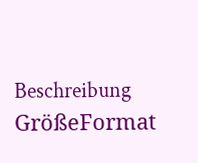Beschreibung GrößeFormat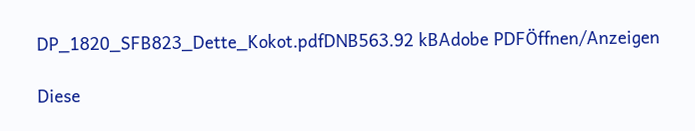DP_1820_SFB823_Dette_Kokot.pdfDNB563.92 kBAdobe PDFÖffnen/Anzeigen

Diese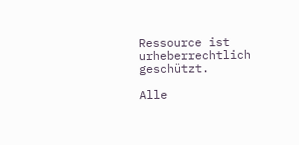Ressource ist urheberrechtlich geschützt.

Alle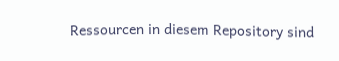Ressourcen in diesem Repository sind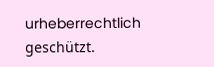urheberrechtlich geschützt.